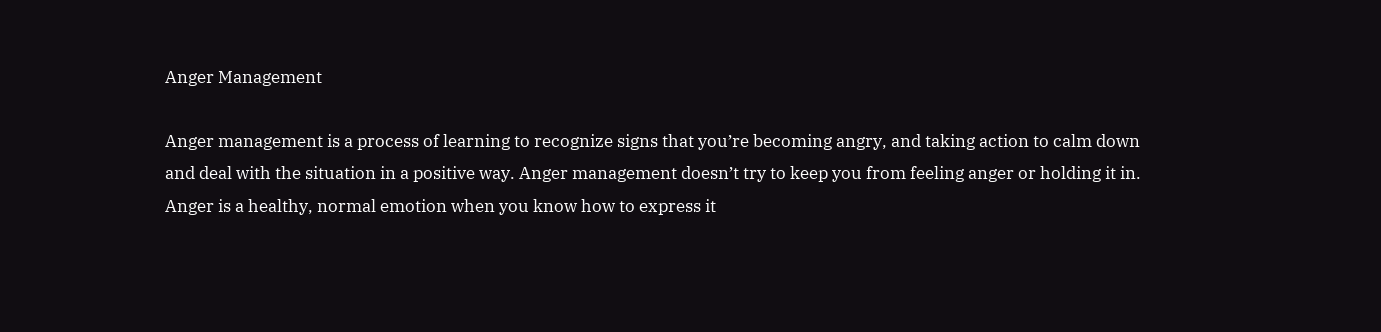Anger Management

Anger management is a process of learning to recognize signs that you’re becoming angry, and taking action to calm down and deal with the situation in a positive way. Anger management doesn’t try to keep you from feeling anger or holding it in. Anger is a healthy, normal emotion when you know how to express it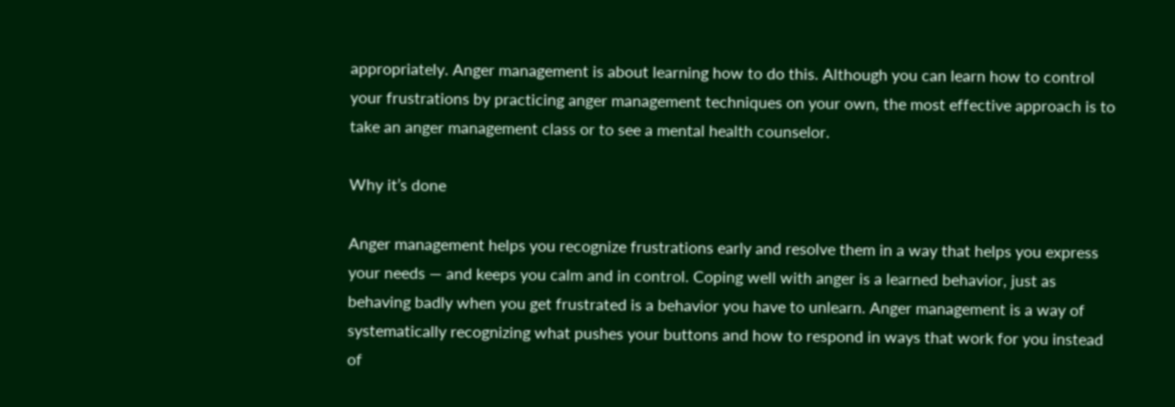appropriately. Anger management is about learning how to do this. Although you can learn how to control your frustrations by practicing anger management techniques on your own, the most effective approach is to take an anger management class or to see a mental health counselor.

Why it’s done

Anger management helps you recognize frustrations early and resolve them in a way that helps you express your needs — and keeps you calm and in control. Coping well with anger is a learned behavior, just as behaving badly when you get frustrated is a behavior you have to unlearn. Anger management is a way of systematically recognizing what pushes your buttons and how to respond in ways that work for you instead of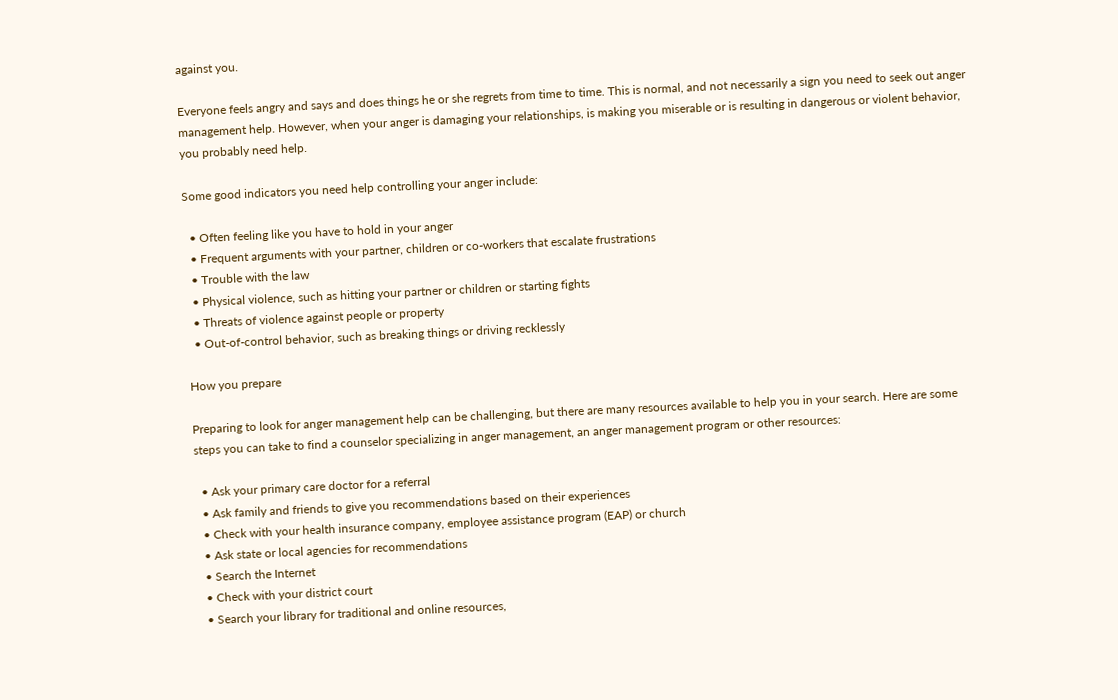against you.

Everyone feels angry and says and does things he or she regrets from time to time. This is normal, and not necessarily a sign you need to seek out anger management help. However, when your anger is damaging your relationships, is making you miserable or is resulting in dangerous or violent behavior, you probably need help.

Some good indicators you need help controlling your anger include:

  • Often feeling like you have to hold in your anger
  • Frequent arguments with your partner, children or co-workers that escalate frustrations
  • Trouble with the law
  • Physical violence, such as hitting your partner or children or starting fights
  • Threats of violence against people or property
  • Out-of-control behavior, such as breaking things or driving recklessly

How you prepare

Preparing to look for anger management help can be challenging, but there are many resources available to help you in your search. Here are some steps you can take to find a counselor specializing in anger management, an anger management program or other resources:

  • Ask your primary care doctor for a referral
  • Ask family and friends to give you recommendations based on their experiences
  • Check with your health insurance company, employee assistance program (EAP) or church
  • Ask state or local agencies for recommendations
  • Search the Internet
  • Check with your district court
  • Search your library for traditional and online resources,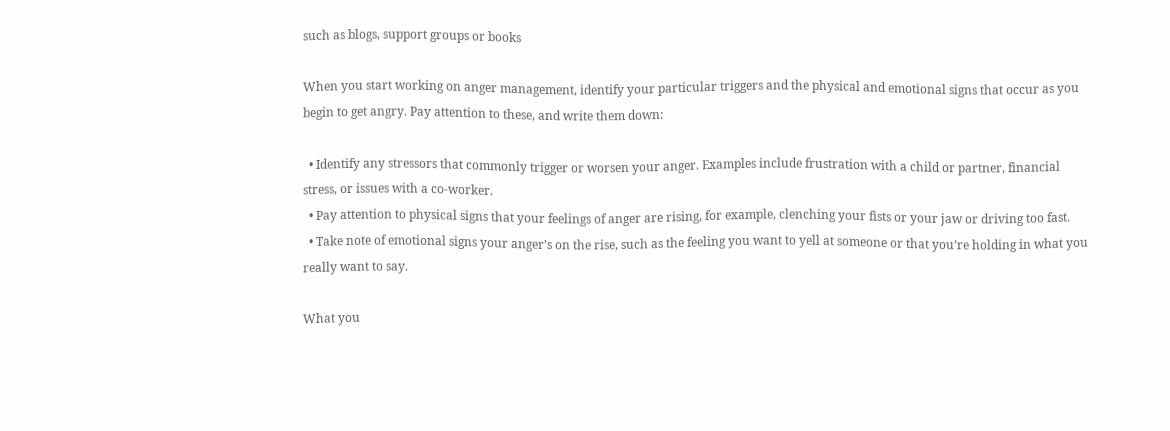such as blogs, support groups or books

When you start working on anger management, identify your particular triggers and the physical and emotional signs that occur as you begin to get angry. Pay attention to these, and write them down:

  • Identify any stressors that commonly trigger or worsen your anger. Examples include frustration with a child or partner, financial stress, or issues with a co-worker.
  • Pay attention to physical signs that your feelings of anger are rising, for example, clenching your fists or your jaw or driving too fast.
  • Take note of emotional signs your anger’s on the rise, such as the feeling you want to yell at someone or that you’re holding in what you really want to say.

What you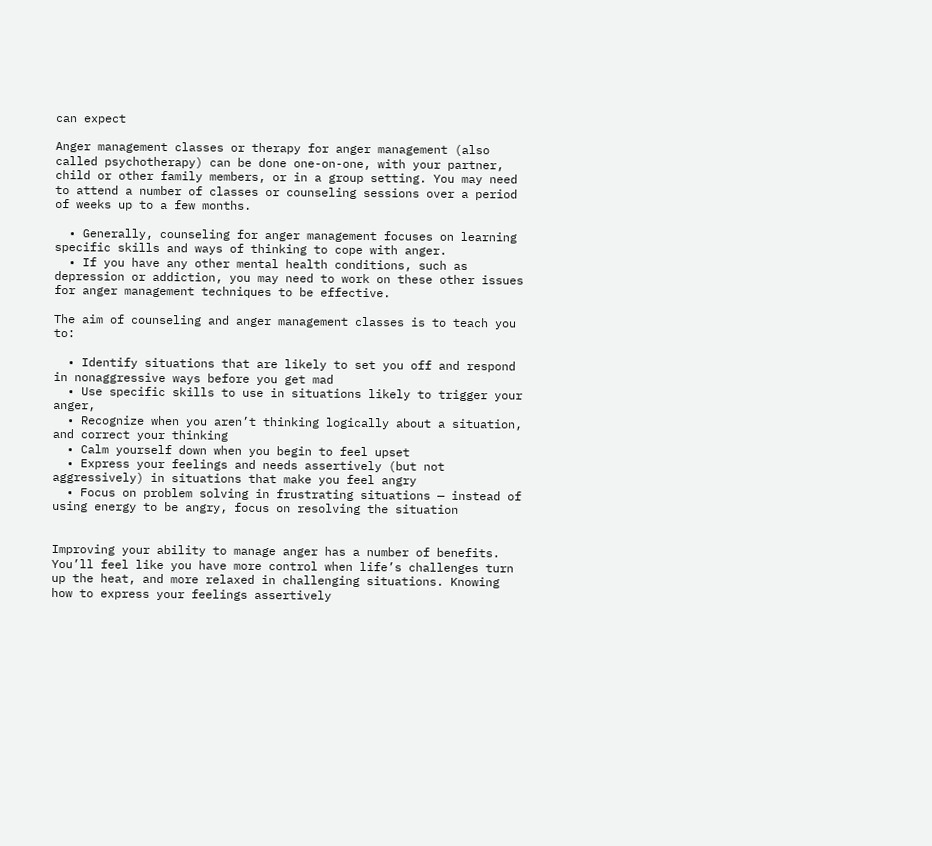can expect

Anger management classes or therapy for anger management (also called psychotherapy) can be done one-on-one, with your partner, child or other family members, or in a group setting. You may need to attend a number of classes or counseling sessions over a period of weeks up to a few months.

  • Generally, counseling for anger management focuses on learning specific skills and ways of thinking to cope with anger.
  • If you have any other mental health conditions, such as depression or addiction, you may need to work on these other issues for anger management techniques to be effective.

The aim of counseling and anger management classes is to teach you to:

  • Identify situations that are likely to set you off and respond in nonaggressive ways before you get mad
  • Use specific skills to use in situations likely to trigger your anger,
  • Recognize when you aren’t thinking logically about a situation, and correct your thinking
  • Calm yourself down when you begin to feel upset
  • Express your feelings and needs assertively (but not aggressively) in situations that make you feel angry
  • Focus on problem solving in frustrating situations — instead of using energy to be angry, focus on resolving the situation


Improving your ability to manage anger has a number of benefits. You’ll feel like you have more control when life’s challenges turn up the heat, and more relaxed in challenging situations. Knowing how to express your feelings assertively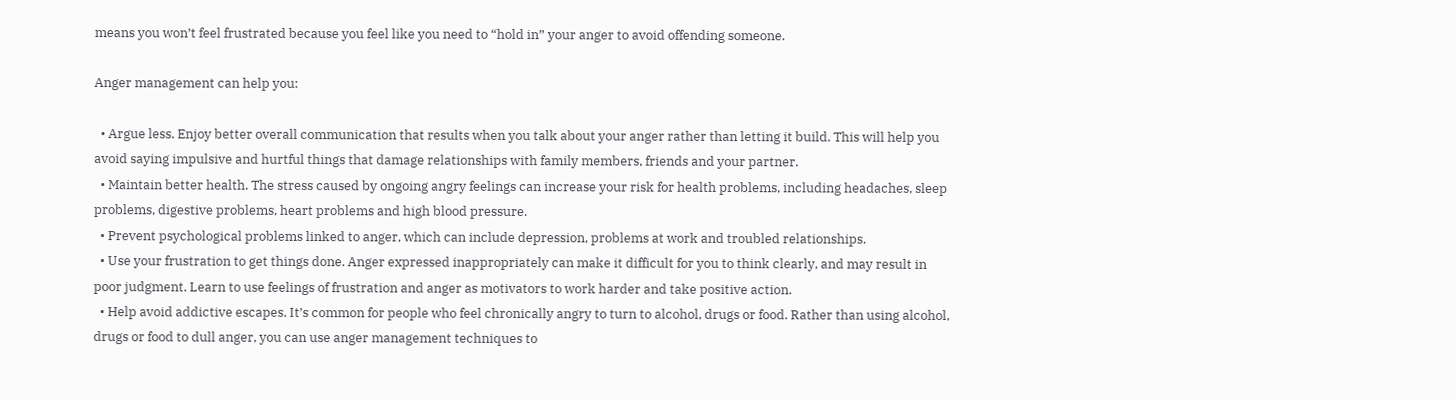means you won’t feel frustrated because you feel like you need to “hold in” your anger to avoid offending someone.

Anger management can help you:

  • Argue less. Enjoy better overall communication that results when you talk about your anger rather than letting it build. This will help you avoid saying impulsive and hurtful things that damage relationships with family members, friends and your partner.
  • Maintain better health. The stress caused by ongoing angry feelings can increase your risk for health problems, including headaches, sleep problems, digestive problems, heart problems and high blood pressure.
  • Prevent psychological problems linked to anger, which can include depression, problems at work and troubled relationships.
  • Use your frustration to get things done. Anger expressed inappropriately can make it difficult for you to think clearly, and may result in poor judgment. Learn to use feelings of frustration and anger as motivators to work harder and take positive action.
  • Help avoid addictive escapes. It’s common for people who feel chronically angry to turn to alcohol, drugs or food. Rather than using alcohol, drugs or food to dull anger, you can use anger management techniques to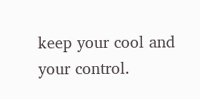keep your cool and your control.